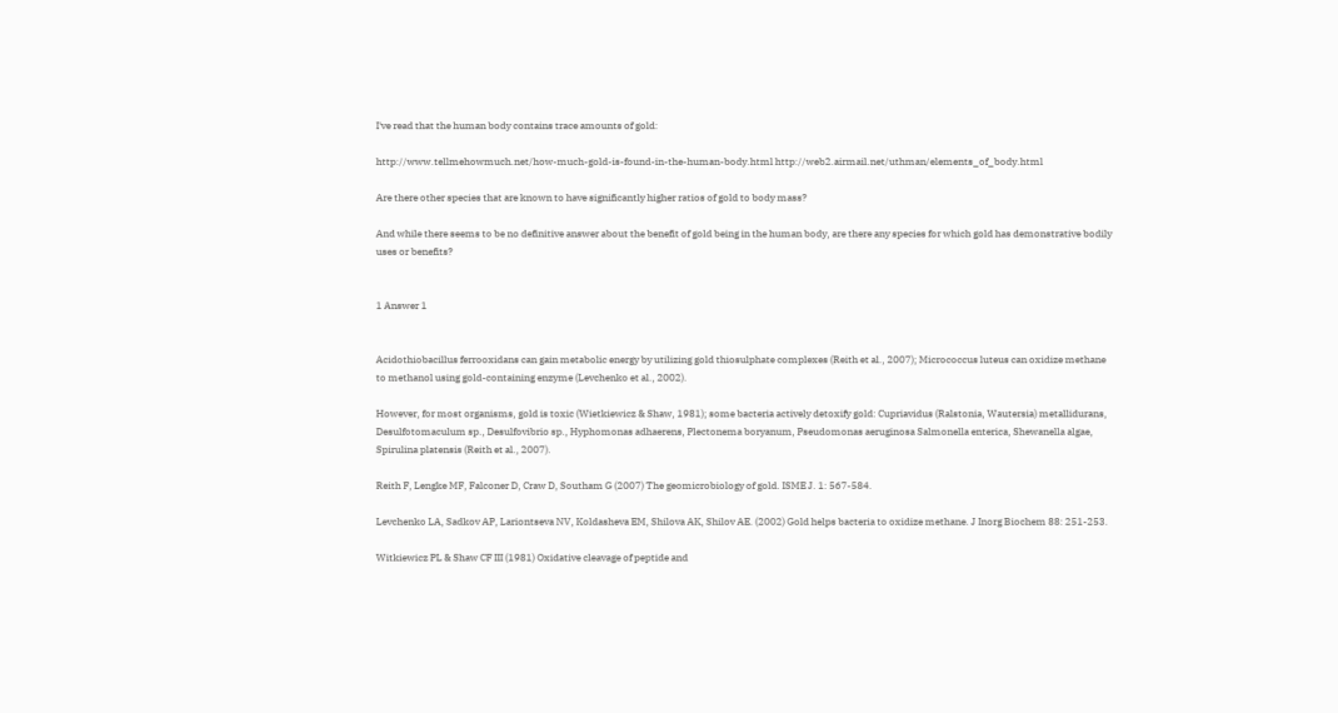I've read that the human body contains trace amounts of gold:

http://www.tellmehowmuch.net/how-much-gold-is-found-in-the-human-body.html http://web2.airmail.net/uthman/elements_of_body.html

Are there other species that are known to have significantly higher ratios of gold to body mass?

And while there seems to be no definitive answer about the benefit of gold being in the human body, are there any species for which gold has demonstrative bodily uses or benefits?


1 Answer 1


Acidothiobacillus ferrooxidans can gain metabolic energy by utilizing gold thiosulphate complexes (Reith et al., 2007); Micrococcus luteus can oxidize methane to methanol using gold-containing enzyme (Levchenko et al., 2002).

However, for most organisms, gold is toxic (Wietkiewicz & Shaw, 1981); some bacteria actively detoxify gold: Cupriavidus (Ralstonia, Wautersia) metallidurans, Desulfotomaculum sp., Desulfovibrio sp., Hyphomonas adhaerens, Plectonema boryanum, Pseudomonas aeruginosa Salmonella enterica, Shewanella algae, Spirulina platensis (Reith et al., 2007).

Reith F, Lengke MF, Falconer D, Craw D, Southam G (2007) The geomicrobiology of gold. ISME J. 1: 567-584.

Levchenko LA, Sadkov AP, Lariontseva NV, Koldasheva EM, Shilova AK, Shilov AE. (2002) Gold helps bacteria to oxidize methane. J Inorg Biochem 88: 251-253.

Witkiewicz PL & Shaw CF III (1981) Oxidative cleavage of peptide and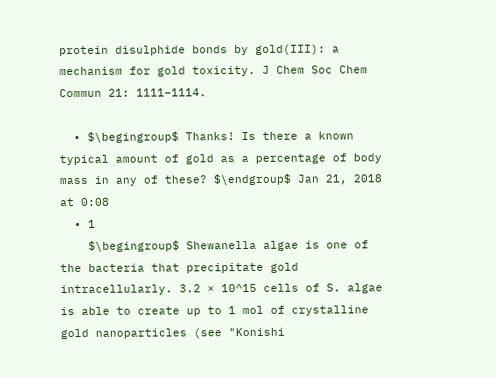protein disulphide bonds by gold(III): a mechanism for gold toxicity. J Chem Soc Chem Commun 21: 1111–1114.

  • $\begingroup$ Thanks! Is there a known typical amount of gold as a percentage of body mass in any of these? $\endgroup$ Jan 21, 2018 at 0:08
  • 1
    $\begingroup$ Shewanella algae is one of the bacteria that precipitate gold intracellularly. 3.2 × 10^15 cells of S. algae is able to create up to 1 mol of crystalline gold nanoparticles (see "Konishi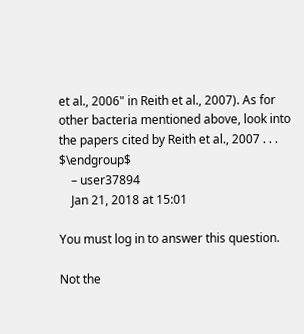et al., 2006" in Reith et al., 2007). As for other bacteria mentioned above, look into the papers cited by Reith et al., 2007 . . . $\endgroup$
    – user37894
    Jan 21, 2018 at 15:01

You must log in to answer this question.

Not the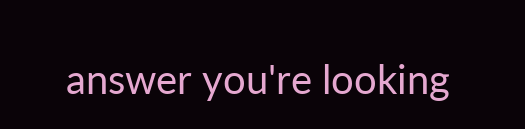answer you're looking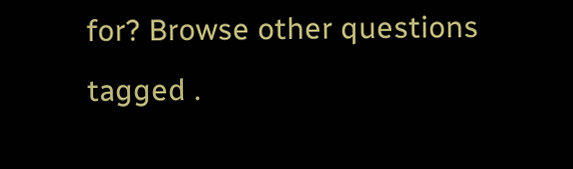for? Browse other questions tagged .